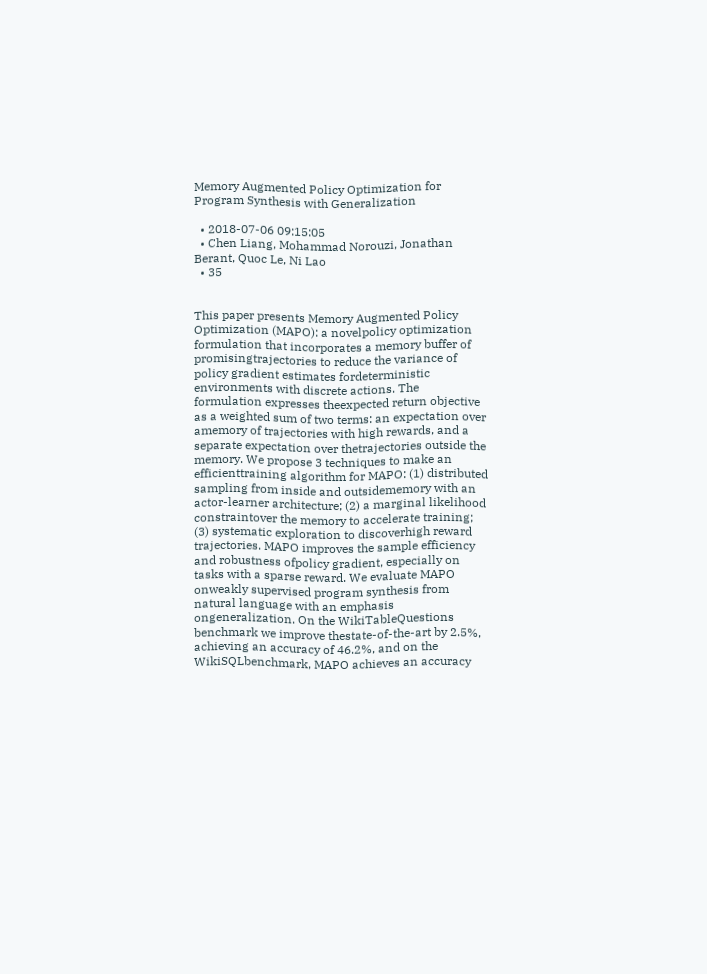Memory Augmented Policy Optimization for Program Synthesis with Generalization

  • 2018-07-06 09:15:05
  • Chen Liang, Mohammad Norouzi, Jonathan Berant, Quoc Le, Ni Lao
  • 35


This paper presents Memory Augmented Policy Optimization (MAPO): a novelpolicy optimization formulation that incorporates a memory buffer of promisingtrajectories to reduce the variance of policy gradient estimates fordeterministic environments with discrete actions. The formulation expresses theexpected return objective as a weighted sum of two terms: an expectation over amemory of trajectories with high rewards, and a separate expectation over thetrajectories outside the memory. We propose 3 techniques to make an efficienttraining algorithm for MAPO: (1) distributed sampling from inside and outsidememory with an actor-learner architecture; (2) a marginal likelihood constraintover the memory to accelerate training; (3) systematic exploration to discoverhigh reward trajectories. MAPO improves the sample efficiency and robustness ofpolicy gradient, especially on tasks with a sparse reward. We evaluate MAPO onweakly supervised program synthesis from natural language with an emphasis ongeneralization. On the WikiTableQuestions benchmark we improve thestate-of-the-art by 2.5%, achieving an accuracy of 46.2%, and on the WikiSQLbenchmark, MAPO achieves an accuracy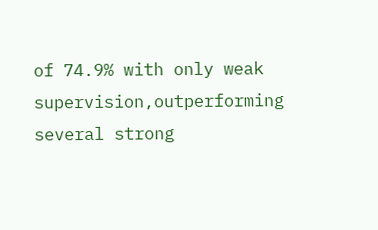of 74.9% with only weak supervision,outperforming several strong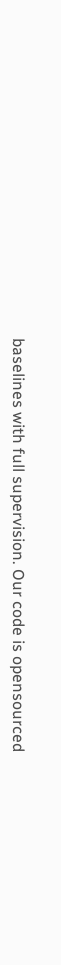baselines with full supervision. Our code is opensourced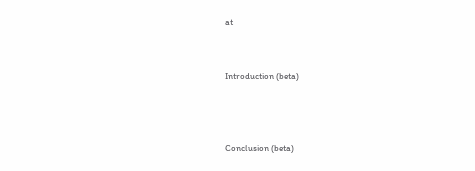at


Introduction (beta)



Conclusion (beta)